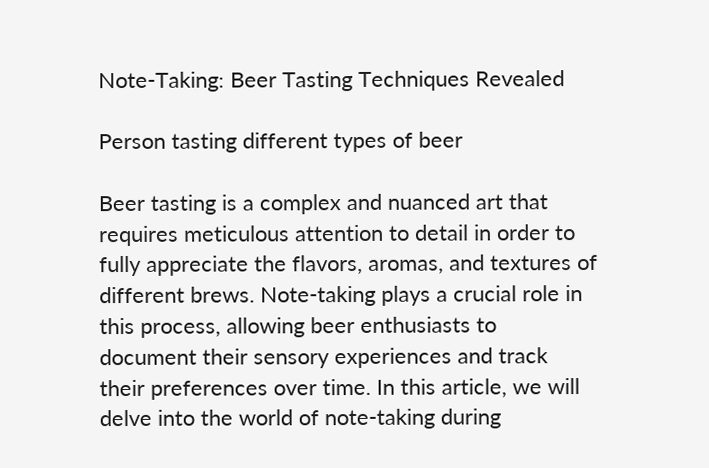Note-Taking: Beer Tasting Techniques Revealed

Person tasting different types of beer

Beer tasting is a complex and nuanced art that requires meticulous attention to detail in order to fully appreciate the flavors, aromas, and textures of different brews. Note-taking plays a crucial role in this process, allowing beer enthusiasts to document their sensory experiences and track their preferences over time. In this article, we will delve into the world of note-taking during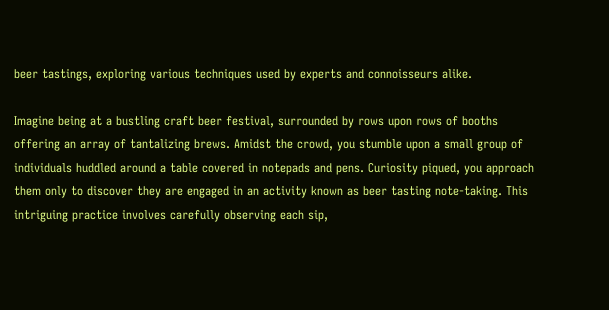beer tastings, exploring various techniques used by experts and connoisseurs alike.

Imagine being at a bustling craft beer festival, surrounded by rows upon rows of booths offering an array of tantalizing brews. Amidst the crowd, you stumble upon a small group of individuals huddled around a table covered in notepads and pens. Curiosity piqued, you approach them only to discover they are engaged in an activity known as beer tasting note-taking. This intriguing practice involves carefully observing each sip,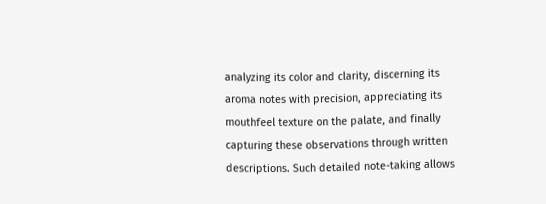analyzing its color and clarity, discerning its aroma notes with precision, appreciating its mouthfeel texture on the palate, and finally capturing these observations through written descriptions. Such detailed note-taking allows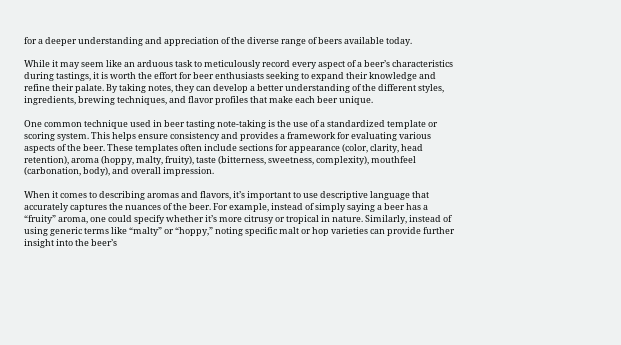for a deeper understanding and appreciation of the diverse range of beers available today.

While it may seem like an arduous task to meticulously record every aspect of a beer’s characteristics during tastings, it is worth the effort for beer enthusiasts seeking to expand their knowledge and refine their palate. By taking notes, they can develop a better understanding of the different styles, ingredients, brewing techniques, and flavor profiles that make each beer unique.

One common technique used in beer tasting note-taking is the use of a standardized template or scoring system. This helps ensure consistency and provides a framework for evaluating various aspects of the beer. These templates often include sections for appearance (color, clarity, head retention), aroma (hoppy, malty, fruity), taste (bitterness, sweetness, complexity), mouthfeel (carbonation, body), and overall impression.

When it comes to describing aromas and flavors, it’s important to use descriptive language that accurately captures the nuances of the beer. For example, instead of simply saying a beer has a “fruity” aroma, one could specify whether it’s more citrusy or tropical in nature. Similarly, instead of using generic terms like “malty” or “hoppy,” noting specific malt or hop varieties can provide further insight into the beer’s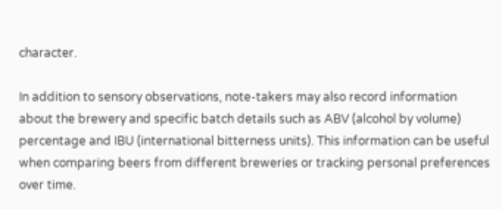character.

In addition to sensory observations, note-takers may also record information about the brewery and specific batch details such as ABV (alcohol by volume) percentage and IBU (international bitterness units). This information can be useful when comparing beers from different breweries or tracking personal preferences over time.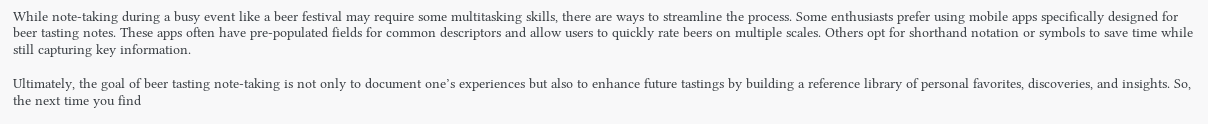While note-taking during a busy event like a beer festival may require some multitasking skills, there are ways to streamline the process. Some enthusiasts prefer using mobile apps specifically designed for beer tasting notes. These apps often have pre-populated fields for common descriptors and allow users to quickly rate beers on multiple scales. Others opt for shorthand notation or symbols to save time while still capturing key information.

Ultimately, the goal of beer tasting note-taking is not only to document one’s experiences but also to enhance future tastings by building a reference library of personal favorites, discoveries, and insights. So, the next time you find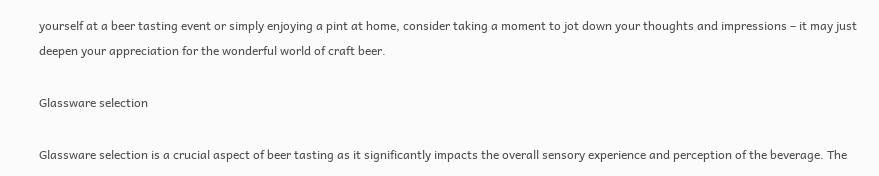yourself at a beer tasting event or simply enjoying a pint at home, consider taking a moment to jot down your thoughts and impressions – it may just deepen your appreciation for the wonderful world of craft beer.

Glassware selection

Glassware selection is a crucial aspect of beer tasting as it significantly impacts the overall sensory experience and perception of the beverage. The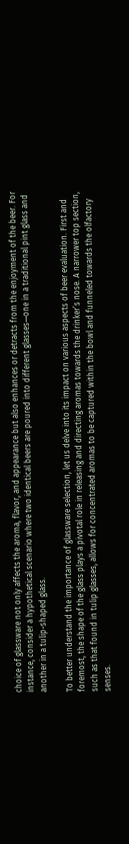choice of glassware not only affects the aroma, flavor, and appearance but also enhances or detracts from the enjoyment of the beer. For instance, consider a hypothetical scenario where two identical beers are poured into different glasses—one in a traditional pint glass and another in a tulip-shaped glass.

To better understand the importance of glassware selection, let us delve into its impact on various aspects of beer evaluation. First and foremost, the shape of the glass plays a pivotal role in releasing and directing aromas towards the drinker’s nose. A narrower top section, such as that found in tulip glasses, allows for concentrated aromas to be captured within the bowl and funneled towards the olfactory senses.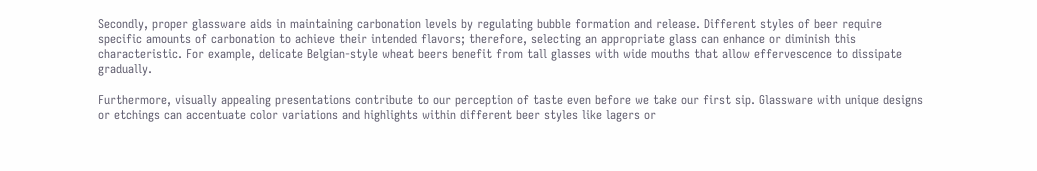Secondly, proper glassware aids in maintaining carbonation levels by regulating bubble formation and release. Different styles of beer require specific amounts of carbonation to achieve their intended flavors; therefore, selecting an appropriate glass can enhance or diminish this characteristic. For example, delicate Belgian-style wheat beers benefit from tall glasses with wide mouths that allow effervescence to dissipate gradually.

Furthermore, visually appealing presentations contribute to our perception of taste even before we take our first sip. Glassware with unique designs or etchings can accentuate color variations and highlights within different beer styles like lagers or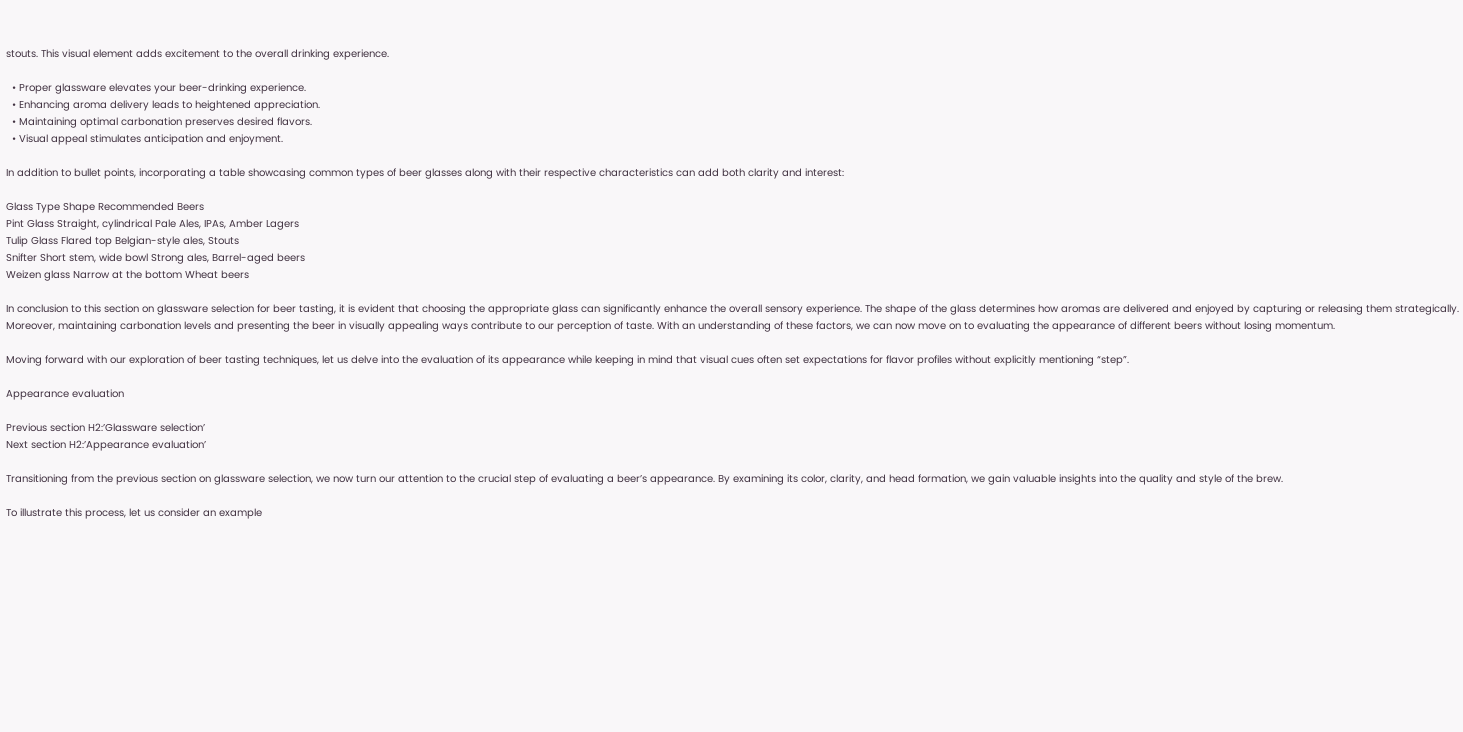stouts. This visual element adds excitement to the overall drinking experience.

  • Proper glassware elevates your beer-drinking experience.
  • Enhancing aroma delivery leads to heightened appreciation.
  • Maintaining optimal carbonation preserves desired flavors.
  • Visual appeal stimulates anticipation and enjoyment.

In addition to bullet points, incorporating a table showcasing common types of beer glasses along with their respective characteristics can add both clarity and interest:

Glass Type Shape Recommended Beers
Pint Glass Straight, cylindrical Pale Ales, IPAs, Amber Lagers
Tulip Glass Flared top Belgian-style ales, Stouts
Snifter Short stem, wide bowl Strong ales, Barrel-aged beers
Weizen glass Narrow at the bottom Wheat beers

In conclusion to this section on glassware selection for beer tasting, it is evident that choosing the appropriate glass can significantly enhance the overall sensory experience. The shape of the glass determines how aromas are delivered and enjoyed by capturing or releasing them strategically. Moreover, maintaining carbonation levels and presenting the beer in visually appealing ways contribute to our perception of taste. With an understanding of these factors, we can now move on to evaluating the appearance of different beers without losing momentum.

Moving forward with our exploration of beer tasting techniques, let us delve into the evaluation of its appearance while keeping in mind that visual cues often set expectations for flavor profiles without explicitly mentioning “step”.

Appearance evaluation

Previous section H2:’Glassware selection’
Next section H2:’Appearance evaluation’

Transitioning from the previous section on glassware selection, we now turn our attention to the crucial step of evaluating a beer’s appearance. By examining its color, clarity, and head formation, we gain valuable insights into the quality and style of the brew.

To illustrate this process, let us consider an example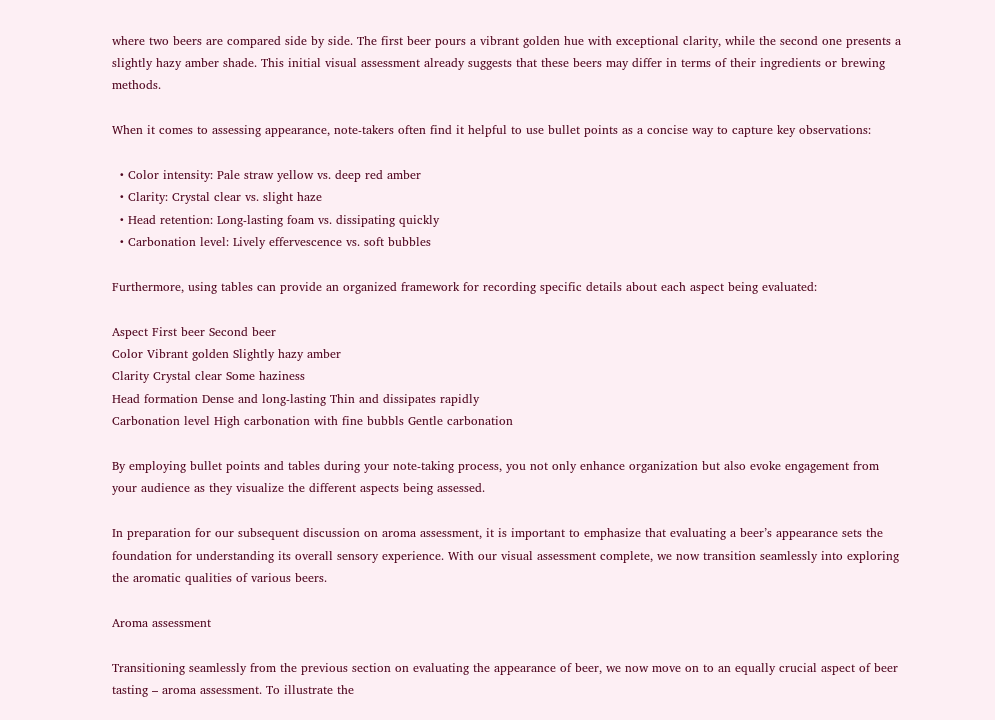where two beers are compared side by side. The first beer pours a vibrant golden hue with exceptional clarity, while the second one presents a slightly hazy amber shade. This initial visual assessment already suggests that these beers may differ in terms of their ingredients or brewing methods.

When it comes to assessing appearance, note-takers often find it helpful to use bullet points as a concise way to capture key observations:

  • Color intensity: Pale straw yellow vs. deep red amber
  • Clarity: Crystal clear vs. slight haze
  • Head retention: Long-lasting foam vs. dissipating quickly
  • Carbonation level: Lively effervescence vs. soft bubbles

Furthermore, using tables can provide an organized framework for recording specific details about each aspect being evaluated:

Aspect First beer Second beer
Color Vibrant golden Slightly hazy amber
Clarity Crystal clear Some haziness
Head formation Dense and long-lasting Thin and dissipates rapidly
Carbonation level High carbonation with fine bubbls Gentle carbonation

By employing bullet points and tables during your note-taking process, you not only enhance organization but also evoke engagement from your audience as they visualize the different aspects being assessed.

In preparation for our subsequent discussion on aroma assessment, it is important to emphasize that evaluating a beer’s appearance sets the foundation for understanding its overall sensory experience. With our visual assessment complete, we now transition seamlessly into exploring the aromatic qualities of various beers.

Aroma assessment

Transitioning seamlessly from the previous section on evaluating the appearance of beer, we now move on to an equally crucial aspect of beer tasting – aroma assessment. To illustrate the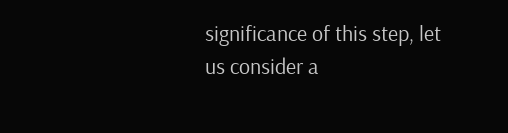significance of this step, let us consider a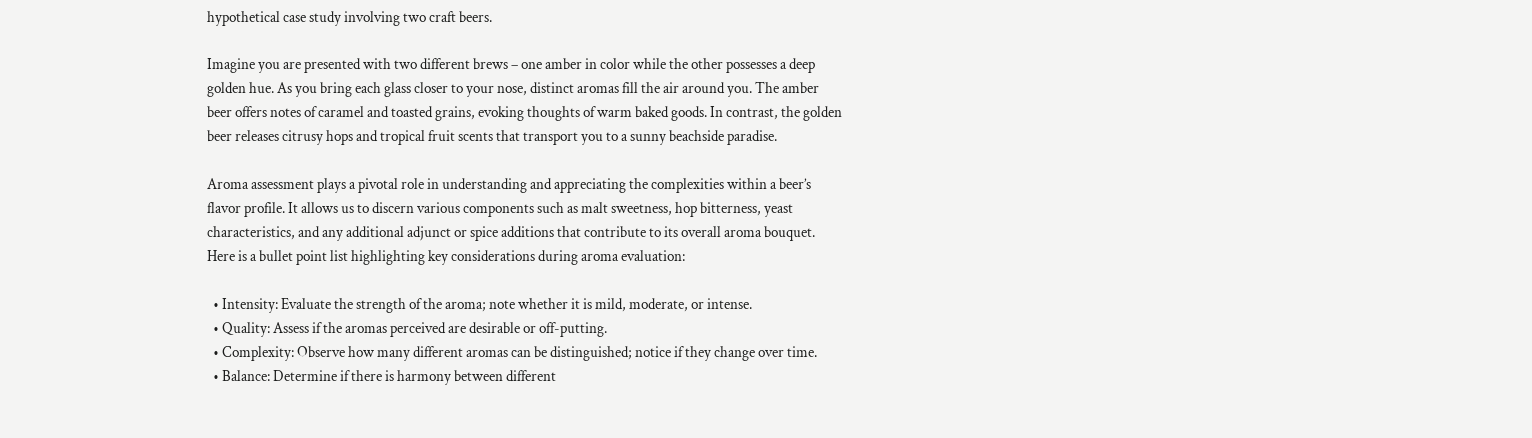hypothetical case study involving two craft beers.

Imagine you are presented with two different brews – one amber in color while the other possesses a deep golden hue. As you bring each glass closer to your nose, distinct aromas fill the air around you. The amber beer offers notes of caramel and toasted grains, evoking thoughts of warm baked goods. In contrast, the golden beer releases citrusy hops and tropical fruit scents that transport you to a sunny beachside paradise.

Aroma assessment plays a pivotal role in understanding and appreciating the complexities within a beer’s flavor profile. It allows us to discern various components such as malt sweetness, hop bitterness, yeast characteristics, and any additional adjunct or spice additions that contribute to its overall aroma bouquet. Here is a bullet point list highlighting key considerations during aroma evaluation:

  • Intensity: Evaluate the strength of the aroma; note whether it is mild, moderate, or intense.
  • Quality: Assess if the aromas perceived are desirable or off-putting.
  • Complexity: Observe how many different aromas can be distinguished; notice if they change over time.
  • Balance: Determine if there is harmony between different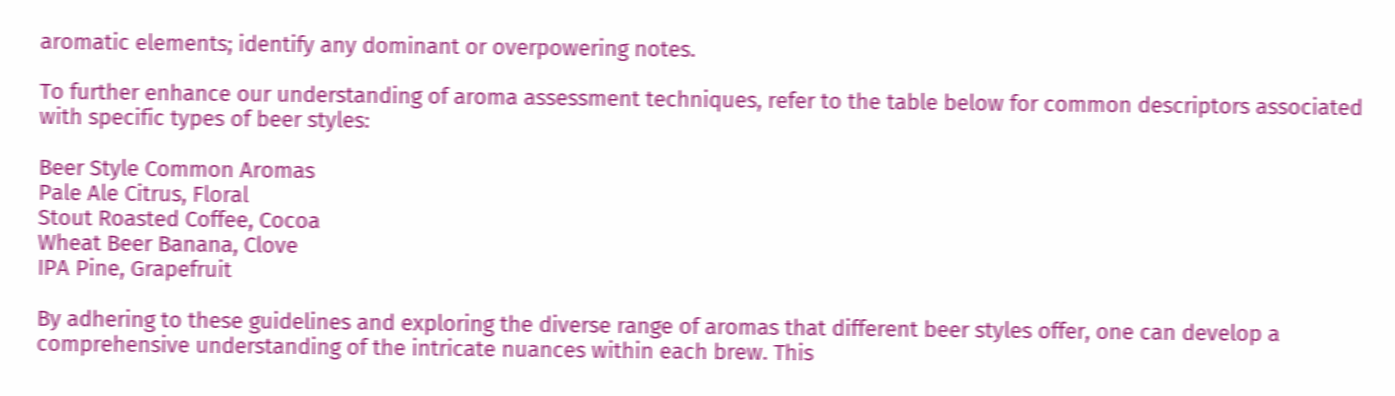aromatic elements; identify any dominant or overpowering notes.

To further enhance our understanding of aroma assessment techniques, refer to the table below for common descriptors associated with specific types of beer styles:

Beer Style Common Aromas
Pale Ale Citrus, Floral
Stout Roasted Coffee, Cocoa
Wheat Beer Banana, Clove
IPA Pine, Grapefruit

By adhering to these guidelines and exploring the diverse range of aromas that different beer styles offer, one can develop a comprehensive understanding of the intricate nuances within each brew. This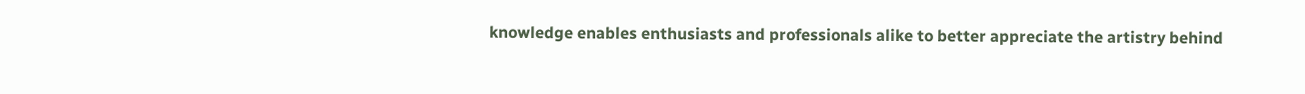knowledge enables enthusiasts and professionals alike to better appreciate the artistry behind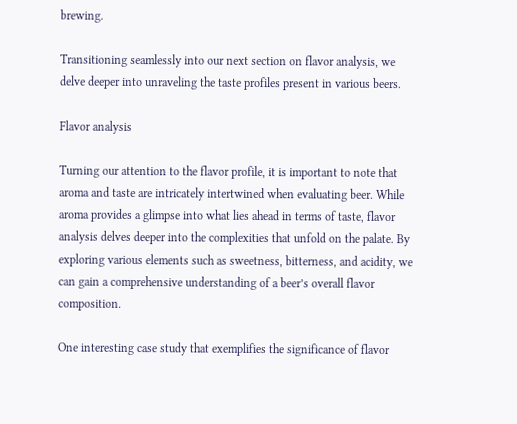brewing.

Transitioning seamlessly into our next section on flavor analysis, we delve deeper into unraveling the taste profiles present in various beers.

Flavor analysis

Turning our attention to the flavor profile, it is important to note that aroma and taste are intricately intertwined when evaluating beer. While aroma provides a glimpse into what lies ahead in terms of taste, flavor analysis delves deeper into the complexities that unfold on the palate. By exploring various elements such as sweetness, bitterness, and acidity, we can gain a comprehensive understanding of a beer’s overall flavor composition.

One interesting case study that exemplifies the significance of flavor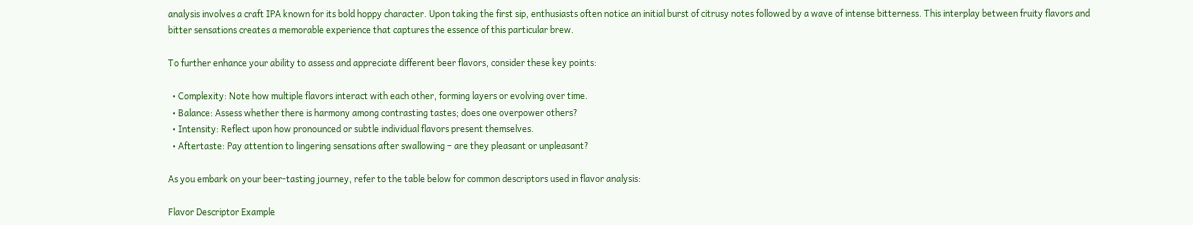analysis involves a craft IPA known for its bold hoppy character. Upon taking the first sip, enthusiasts often notice an initial burst of citrusy notes followed by a wave of intense bitterness. This interplay between fruity flavors and bitter sensations creates a memorable experience that captures the essence of this particular brew.

To further enhance your ability to assess and appreciate different beer flavors, consider these key points:

  • Complexity: Note how multiple flavors interact with each other, forming layers or evolving over time.
  • Balance: Assess whether there is harmony among contrasting tastes; does one overpower others?
  • Intensity: Reflect upon how pronounced or subtle individual flavors present themselves.
  • Aftertaste: Pay attention to lingering sensations after swallowing – are they pleasant or unpleasant?

As you embark on your beer-tasting journey, refer to the table below for common descriptors used in flavor analysis:

Flavor Descriptor Example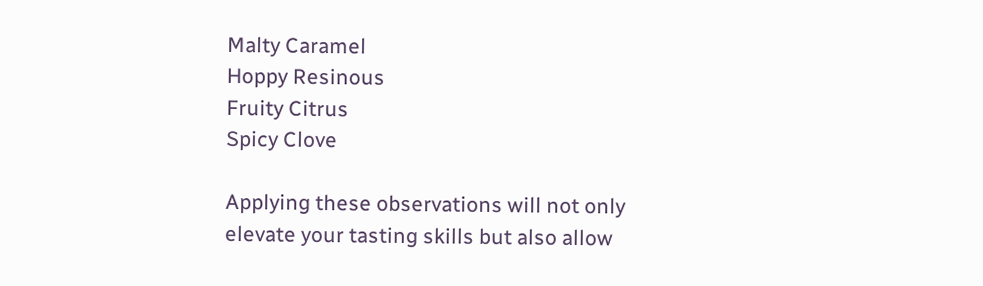Malty Caramel
Hoppy Resinous
Fruity Citrus
Spicy Clove

Applying these observations will not only elevate your tasting skills but also allow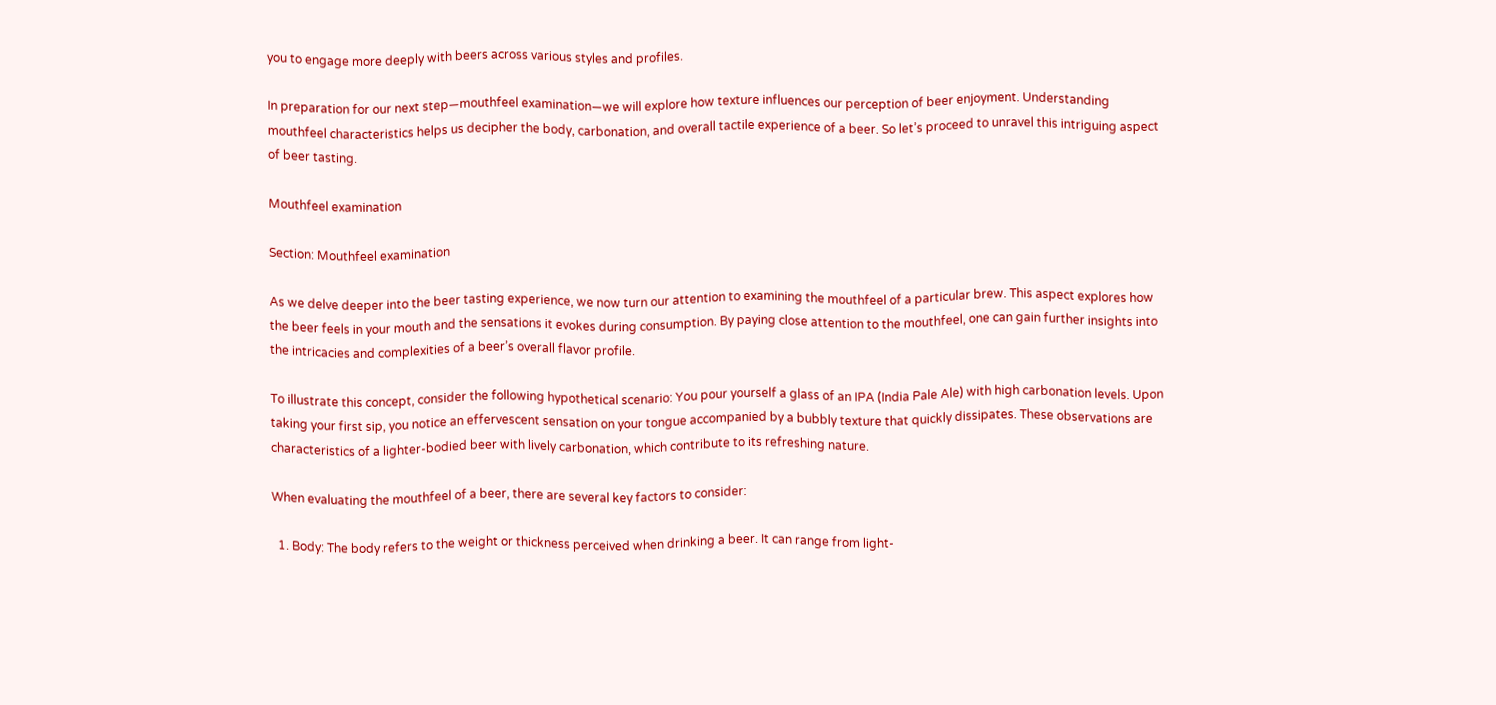you to engage more deeply with beers across various styles and profiles.

In preparation for our next step—mouthfeel examination—we will explore how texture influences our perception of beer enjoyment. Understanding mouthfeel characteristics helps us decipher the body, carbonation, and overall tactile experience of a beer. So let’s proceed to unravel this intriguing aspect of beer tasting.

Mouthfeel examination

Section: Mouthfeel examination

As we delve deeper into the beer tasting experience, we now turn our attention to examining the mouthfeel of a particular brew. This aspect explores how the beer feels in your mouth and the sensations it evokes during consumption. By paying close attention to the mouthfeel, one can gain further insights into the intricacies and complexities of a beer’s overall flavor profile.

To illustrate this concept, consider the following hypothetical scenario: You pour yourself a glass of an IPA (India Pale Ale) with high carbonation levels. Upon taking your first sip, you notice an effervescent sensation on your tongue accompanied by a bubbly texture that quickly dissipates. These observations are characteristics of a lighter-bodied beer with lively carbonation, which contribute to its refreshing nature.

When evaluating the mouthfeel of a beer, there are several key factors to consider:

  1. Body: The body refers to the weight or thickness perceived when drinking a beer. It can range from light-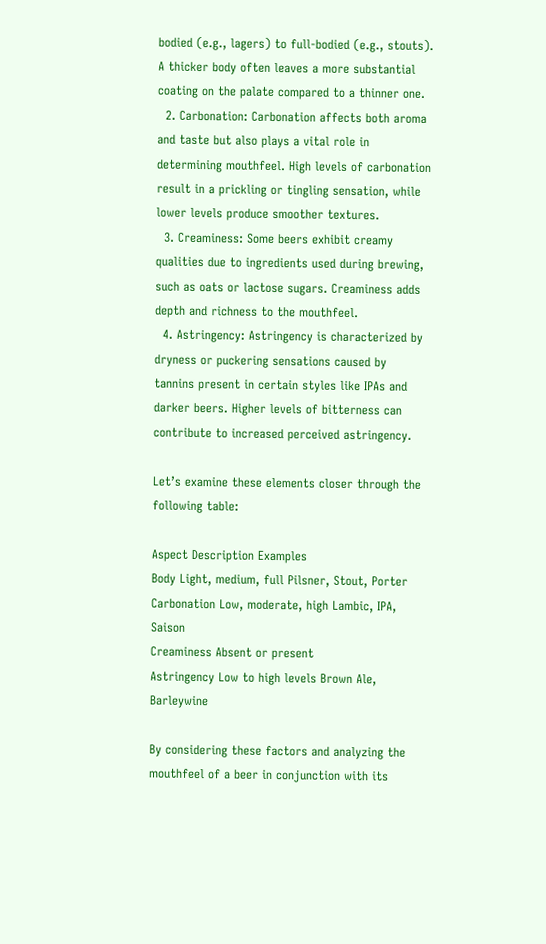bodied (e.g., lagers) to full-bodied (e.g., stouts). A thicker body often leaves a more substantial coating on the palate compared to a thinner one.
  2. Carbonation: Carbonation affects both aroma and taste but also plays a vital role in determining mouthfeel. High levels of carbonation result in a prickling or tingling sensation, while lower levels produce smoother textures.
  3. Creaminess: Some beers exhibit creamy qualities due to ingredients used during brewing, such as oats or lactose sugars. Creaminess adds depth and richness to the mouthfeel.
  4. Astringency: Astringency is characterized by dryness or puckering sensations caused by tannins present in certain styles like IPAs and darker beers. Higher levels of bitterness can contribute to increased perceived astringency.

Let’s examine these elements closer through the following table:

Aspect Description Examples
Body Light, medium, full Pilsner, Stout, Porter
Carbonation Low, moderate, high Lambic, IPA, Saison
Creaminess Absent or present
Astringency Low to high levels Brown Ale, Barleywine

By considering these factors and analyzing the mouthfeel of a beer in conjunction with its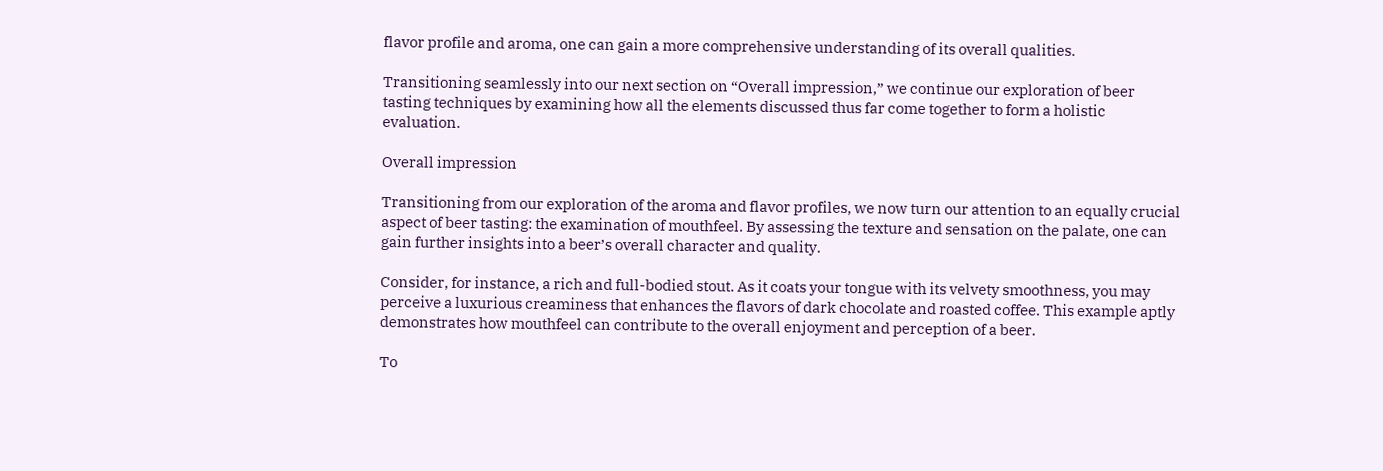flavor profile and aroma, one can gain a more comprehensive understanding of its overall qualities.

Transitioning seamlessly into our next section on “Overall impression,” we continue our exploration of beer tasting techniques by examining how all the elements discussed thus far come together to form a holistic evaluation.

Overall impression

Transitioning from our exploration of the aroma and flavor profiles, we now turn our attention to an equally crucial aspect of beer tasting: the examination of mouthfeel. By assessing the texture and sensation on the palate, one can gain further insights into a beer’s overall character and quality.

Consider, for instance, a rich and full-bodied stout. As it coats your tongue with its velvety smoothness, you may perceive a luxurious creaminess that enhances the flavors of dark chocolate and roasted coffee. This example aptly demonstrates how mouthfeel can contribute to the overall enjoyment and perception of a beer.

To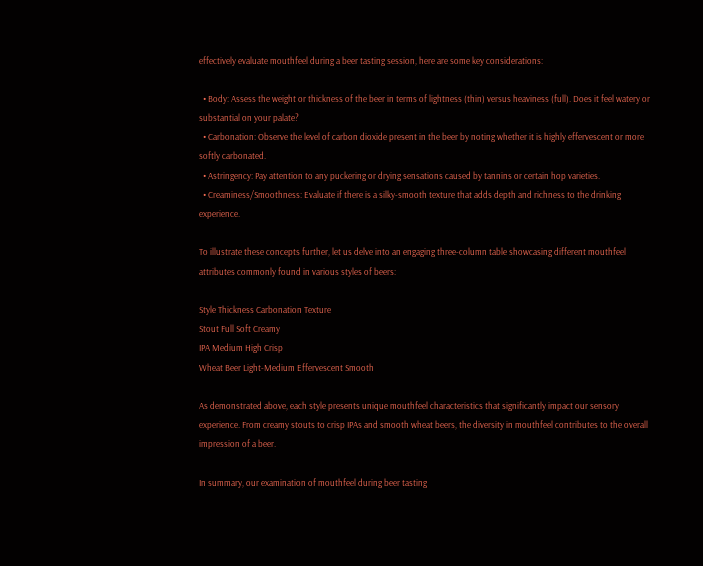effectively evaluate mouthfeel during a beer tasting session, here are some key considerations:

  • Body: Assess the weight or thickness of the beer in terms of lightness (thin) versus heaviness (full). Does it feel watery or substantial on your palate?
  • Carbonation: Observe the level of carbon dioxide present in the beer by noting whether it is highly effervescent or more softly carbonated.
  • Astringency: Pay attention to any puckering or drying sensations caused by tannins or certain hop varieties.
  • Creaminess/Smoothness: Evaluate if there is a silky-smooth texture that adds depth and richness to the drinking experience.

To illustrate these concepts further, let us delve into an engaging three-column table showcasing different mouthfeel attributes commonly found in various styles of beers:

Style Thickness Carbonation Texture
Stout Full Soft Creamy
IPA Medium High Crisp
Wheat Beer Light-Medium Effervescent Smooth

As demonstrated above, each style presents unique mouthfeel characteristics that significantly impact our sensory experience. From creamy stouts to crisp IPAs and smooth wheat beers, the diversity in mouthfeel contributes to the overall impression of a beer.

In summary, our examination of mouthfeel during beer tasting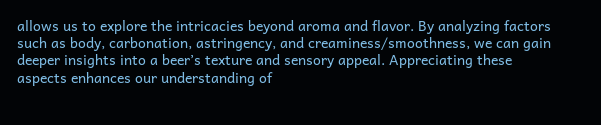allows us to explore the intricacies beyond aroma and flavor. By analyzing factors such as body, carbonation, astringency, and creaminess/smoothness, we can gain deeper insights into a beer’s texture and sensory appeal. Appreciating these aspects enhances our understanding of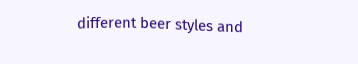different beer styles and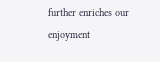further enriches our enjoyment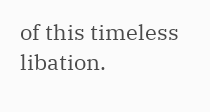of this timeless libation.